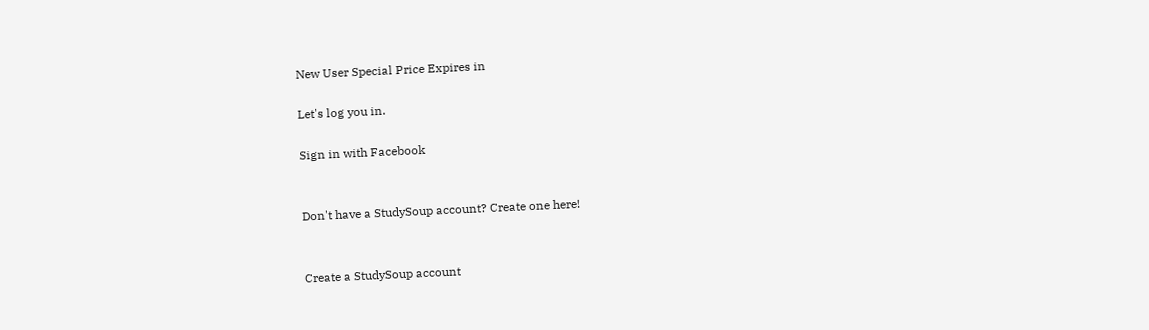New User Special Price Expires in

Let's log you in.

Sign in with Facebook


Don't have a StudySoup account? Create one here!


Create a StudySoup account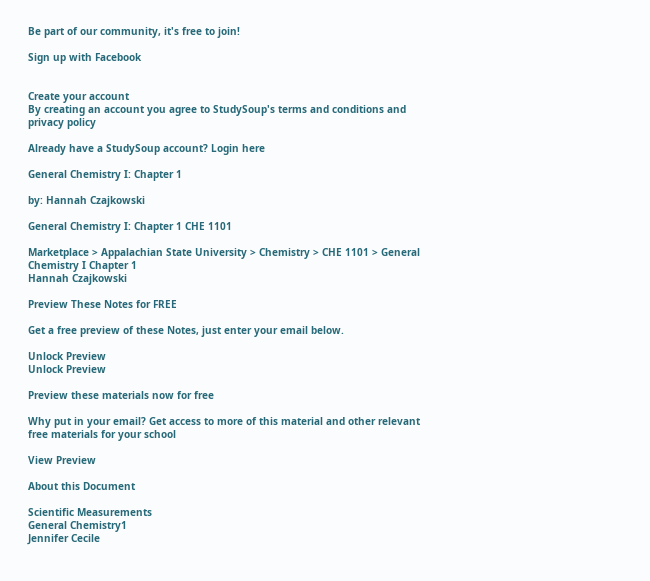Be part of our community, it's free to join!

Sign up with Facebook


Create your account
By creating an account you agree to StudySoup's terms and conditions and privacy policy

Already have a StudySoup account? Login here

General Chemistry I: Chapter 1

by: Hannah Czajkowski

General Chemistry I: Chapter 1 CHE 1101

Marketplace > Appalachian State University > Chemistry > CHE 1101 > General Chemistry I Chapter 1
Hannah Czajkowski

Preview These Notes for FREE

Get a free preview of these Notes, just enter your email below.

Unlock Preview
Unlock Preview

Preview these materials now for free

Why put in your email? Get access to more of this material and other relevant free materials for your school

View Preview

About this Document

Scientific Measurements
General Chemistry1
Jennifer Cecile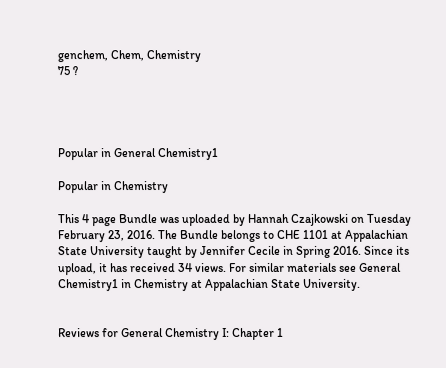genchem, Chem, Chemistry
75 ?




Popular in General Chemistry1

Popular in Chemistry

This 4 page Bundle was uploaded by Hannah Czajkowski on Tuesday February 23, 2016. The Bundle belongs to CHE 1101 at Appalachian State University taught by Jennifer Cecile in Spring 2016. Since its upload, it has received 34 views. For similar materials see General Chemistry1 in Chemistry at Appalachian State University.


Reviews for General Chemistry I: Chapter 1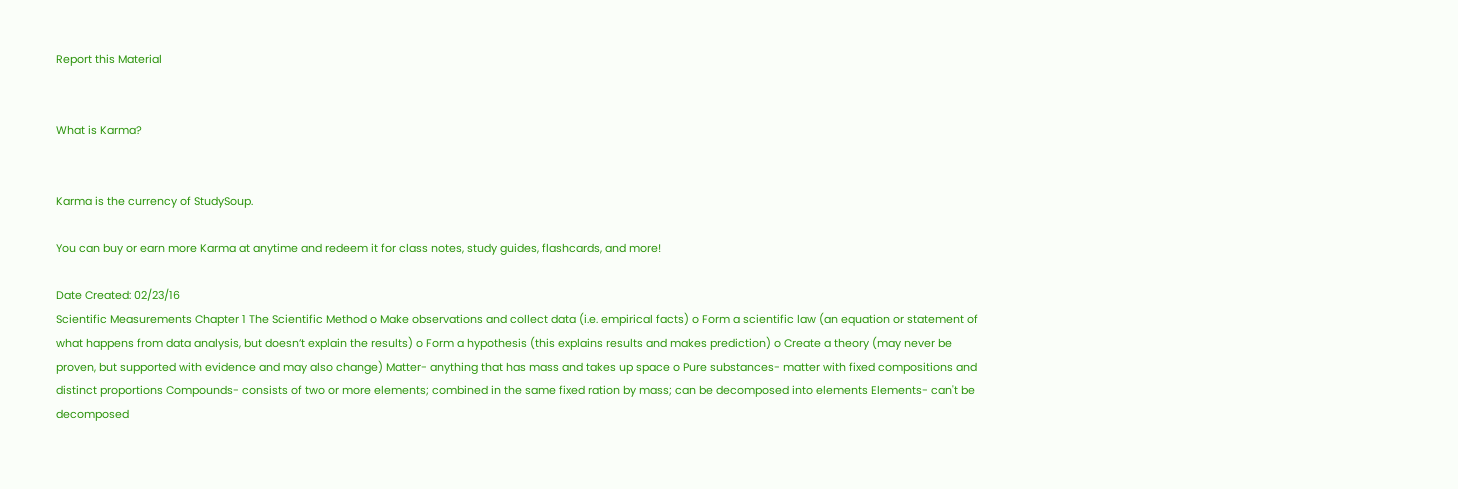Report this Material


What is Karma?


Karma is the currency of StudySoup.

You can buy or earn more Karma at anytime and redeem it for class notes, study guides, flashcards, and more!

Date Created: 02/23/16
Scientific Measurements Chapter 1 The Scientific Method o Make observations and collect data (i.e. empirical facts) o Form a scientific law (an equation or statement of what happens from data analysis, but doesn’t explain the results) o Form a hypothesis (this explains results and makes prediction) o Create a theory (may never be proven, but supported with evidence and may also change) Matter- anything that has mass and takes up space o Pure substances- matter with fixed compositions and distinct proportions Compounds- consists of two or more elements; combined in the same fixed ration by mass; can be decomposed into elements Elements- can't be decomposed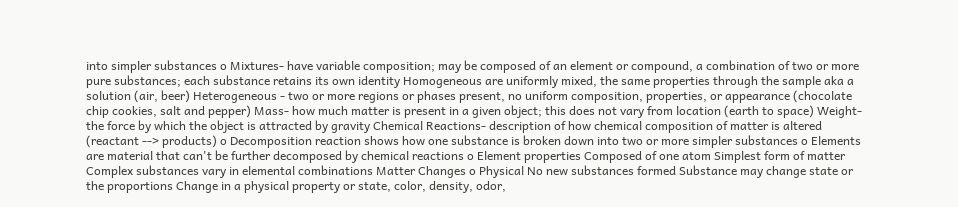into simpler substances o Mixtures- have variable composition; may be composed of an element or compound, a combination of two or more pure substances; each substance retains its own identity Homogeneous are uniformly mixed, the same properties through the sample aka a solution (air, beer) Heterogeneous - two or more regions or phases present, no uniform composition, properties, or appearance (chocolate chip cookies, salt and pepper) Mass- how much matter is present in a given object; this does not vary from location (earth to space) Weight- the force by which the object is attracted by gravity Chemical Reactions- description of how chemical composition of matter is altered (reactant --> products) o Decomposition reaction shows how one substance is broken down into two or more simpler substances o Elements are material that can't be further decomposed by chemical reactions o Element properties Composed of one atom Simplest form of matter Complex substances vary in elemental combinations Matter Changes o Physical No new substances formed Substance may change state or the proportions Change in a physical property or state, color, density, odor,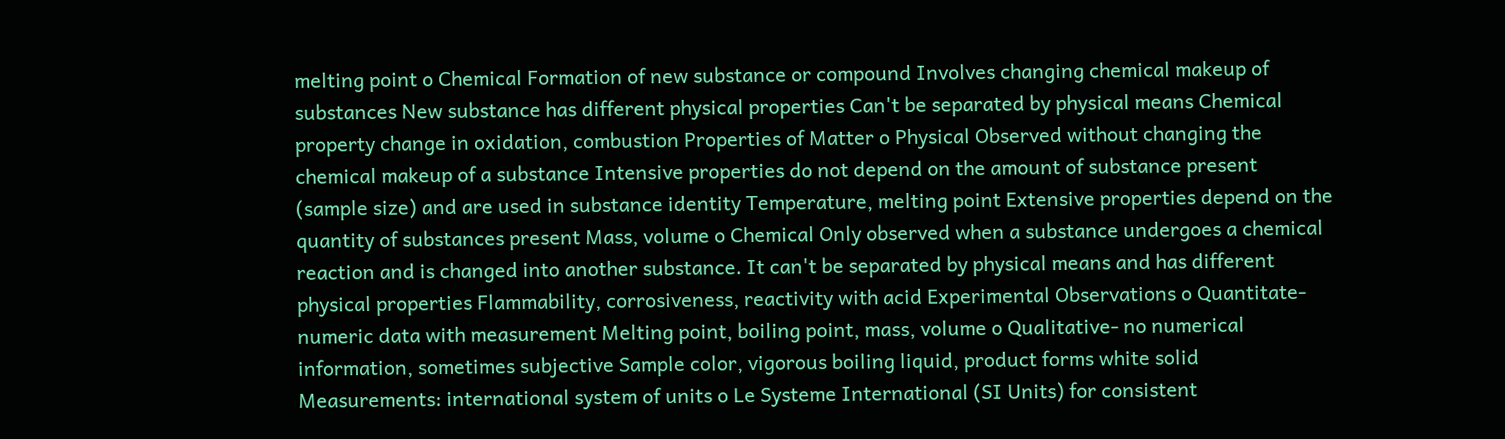melting point o Chemical Formation of new substance or compound Involves changing chemical makeup of substances New substance has different physical properties Can't be separated by physical means Chemical property change in oxidation, combustion Properties of Matter o Physical Observed without changing the chemical makeup of a substance Intensive properties do not depend on the amount of substance present (sample size) and are used in substance identity Temperature, melting point Extensive properties depend on the quantity of substances present Mass, volume o Chemical Only observed when a substance undergoes a chemical reaction and is changed into another substance. It can't be separated by physical means and has different physical properties Flammability, corrosiveness, reactivity with acid Experimental Observations o Quantitate- numeric data with measurement Melting point, boiling point, mass, volume o Qualitative- no numerical information, sometimes subjective Sample color, vigorous boiling liquid, product forms white solid Measurements: international system of units o Le Systeme International (SI Units) for consistent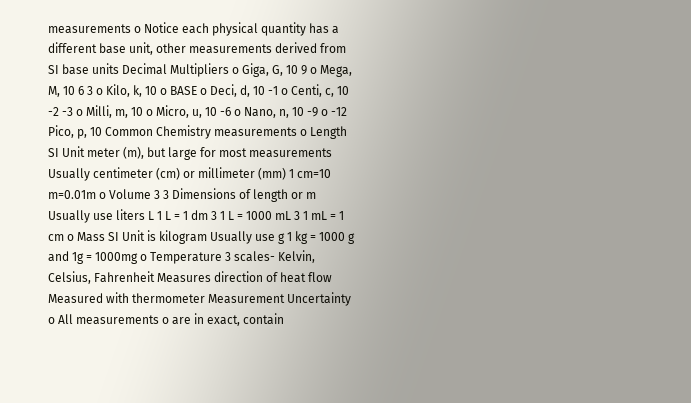measurements o Notice each physical quantity has a different base unit, other measurements derived from SI base units Decimal Multipliers o Giga, G, 10 9 o Mega, M, 10 6 3 o Kilo, k, 10 o BASE o Deci, d, 10 -1 o Centi, c, 10 -2 -3 o Milli, m, 10 o Micro, u, 10 -6 o Nano, n, 10 -9 o -12 Pico, p, 10 Common Chemistry measurements o Length SI Unit meter (m), but large for most measurements Usually centimeter (cm) or millimeter (mm) 1 cm=10 m=0.01m o Volume 3 3 Dimensions of length or m Usually use liters L 1 L = 1 dm 3 1 L = 1000 mL 3 1 mL = 1 cm o Mass SI Unit is kilogram Usually use g 1 kg = 1000 g and 1g = 1000mg o Temperature 3 scales- Kelvin, Celsius, Fahrenheit Measures direction of heat flow Measured with thermometer Measurement Uncertainty o All measurements o are in exact, contain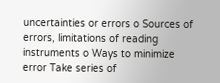uncertainties or errors o Sources of errors, limitations of reading instruments o Ways to minimize error Take series of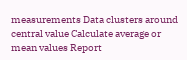measurements Data clusters around central value Calculate average or mean values Report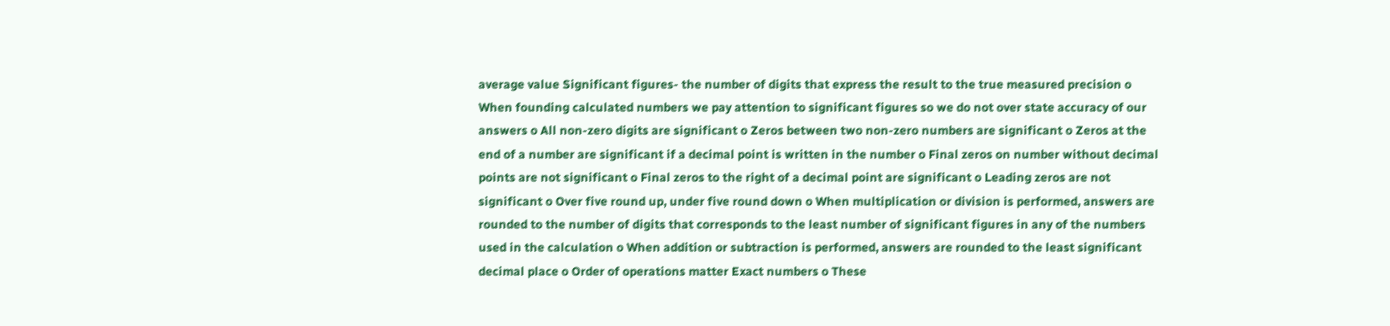average value Significant figures- the number of digits that express the result to the true measured precision o When founding calculated numbers we pay attention to significant figures so we do not over state accuracy of our answers o All non-zero digits are significant o Zeros between two non-zero numbers are significant o Zeros at the end of a number are significant if a decimal point is written in the number o Final zeros on number without decimal points are not significant o Final zeros to the right of a decimal point are significant o Leading zeros are not significant o Over five round up, under five round down o When multiplication or division is performed, answers are rounded to the number of digits that corresponds to the least number of significant figures in any of the numbers used in the calculation o When addition or subtraction is performed, answers are rounded to the least significant decimal place o Order of operations matter Exact numbers o These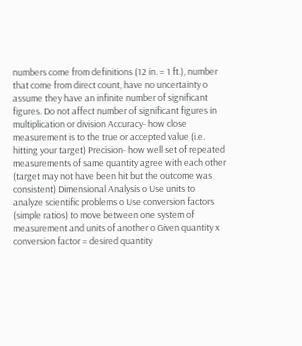numbers come from definitions (12 in. = 1 ft.), number that come from direct count, have no uncertainty o assume they have an infinite number of significant figures. Do not affect number of significant figures in multiplication or division Accuracy- how close measurement is to the true or accepted value (i.e. hitting your target) Precision- how well set of repeated measurements of same quantity agree with each other (target may not have been hit but the outcome was consistent) Dimensional Analysis o Use units to analyze scientific problems o Use conversion factors (simple ratios) to move between one system of measurement and units of another o Given quantity x conversion factor = desired quantity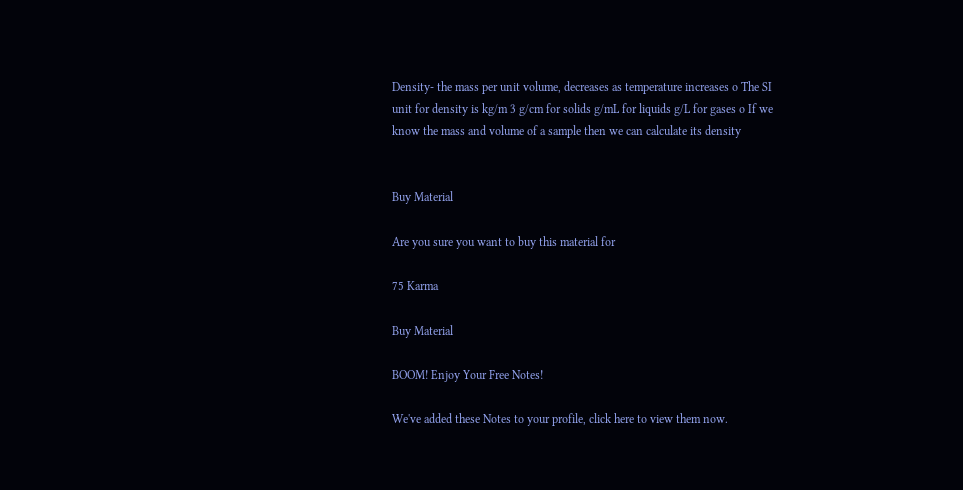Density- the mass per unit volume, decreases as temperature increases o The SI unit for density is kg/m 3 g/cm for solids g/mL for liquids g/L for gases o If we know the mass and volume of a sample then we can calculate its density


Buy Material

Are you sure you want to buy this material for

75 Karma

Buy Material

BOOM! Enjoy Your Free Notes!

We've added these Notes to your profile, click here to view them now.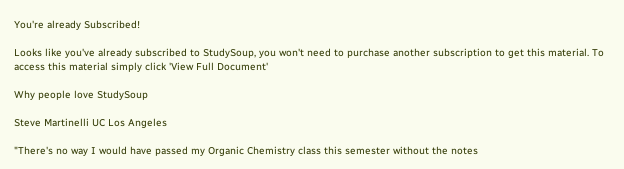You're already Subscribed!

Looks like you've already subscribed to StudySoup, you won't need to purchase another subscription to get this material. To access this material simply click 'View Full Document'

Why people love StudySoup

Steve Martinelli UC Los Angeles

"There's no way I would have passed my Organic Chemistry class this semester without the notes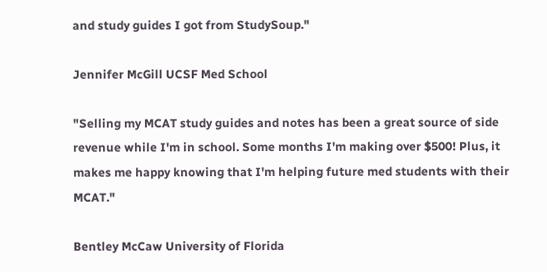and study guides I got from StudySoup."

Jennifer McGill UCSF Med School

"Selling my MCAT study guides and notes has been a great source of side revenue while I'm in school. Some months I'm making over $500! Plus, it makes me happy knowing that I'm helping future med students with their MCAT."

Bentley McCaw University of Florida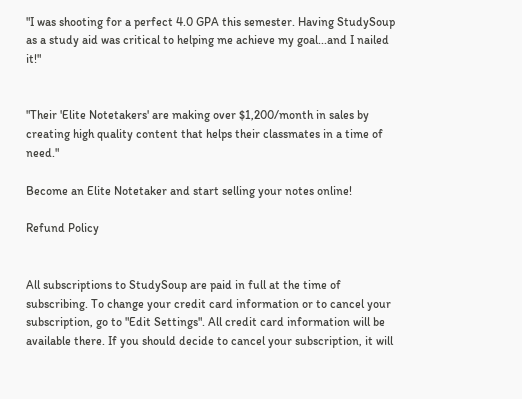"I was shooting for a perfect 4.0 GPA this semester. Having StudySoup as a study aid was critical to helping me achieve my goal...and I nailed it!"


"Their 'Elite Notetakers' are making over $1,200/month in sales by creating high quality content that helps their classmates in a time of need."

Become an Elite Notetaker and start selling your notes online!

Refund Policy


All subscriptions to StudySoup are paid in full at the time of subscribing. To change your credit card information or to cancel your subscription, go to "Edit Settings". All credit card information will be available there. If you should decide to cancel your subscription, it will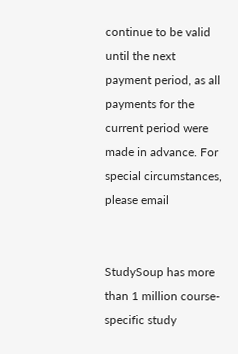continue to be valid until the next payment period, as all payments for the current period were made in advance. For special circumstances, please email


StudySoup has more than 1 million course-specific study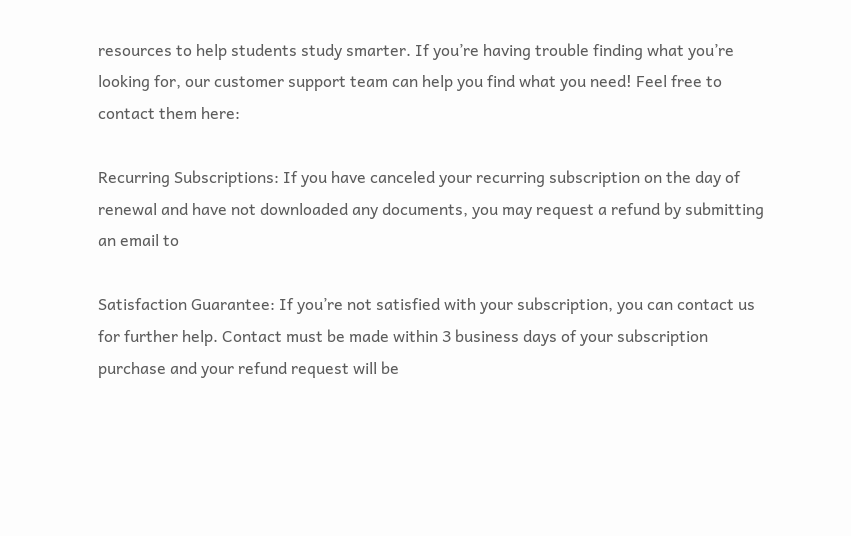resources to help students study smarter. If you’re having trouble finding what you’re looking for, our customer support team can help you find what you need! Feel free to contact them here:

Recurring Subscriptions: If you have canceled your recurring subscription on the day of renewal and have not downloaded any documents, you may request a refund by submitting an email to

Satisfaction Guarantee: If you’re not satisfied with your subscription, you can contact us for further help. Contact must be made within 3 business days of your subscription purchase and your refund request will be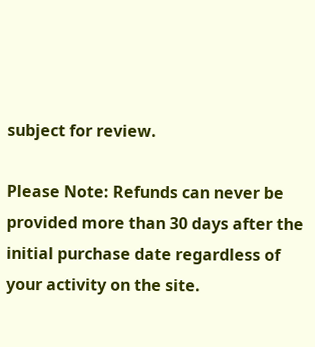subject for review.

Please Note: Refunds can never be provided more than 30 days after the initial purchase date regardless of your activity on the site.